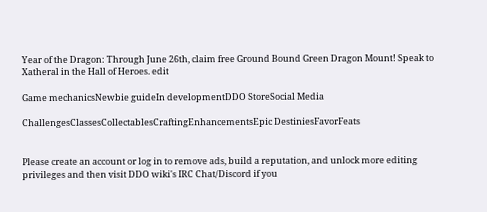Year of the Dragon: Through June 26th, claim free Ground Bound Green Dragon Mount! Speak to Xatheral in the Hall of Heroes. edit

Game mechanicsNewbie guideIn developmentDDO StoreSocial Media

ChallengesClassesCollectablesCraftingEnhancementsEpic DestiniesFavorFeats


Please create an account or log in to remove ads, build a reputation, and unlock more editing privileges and then visit DDO wiki's IRC Chat/Discord if you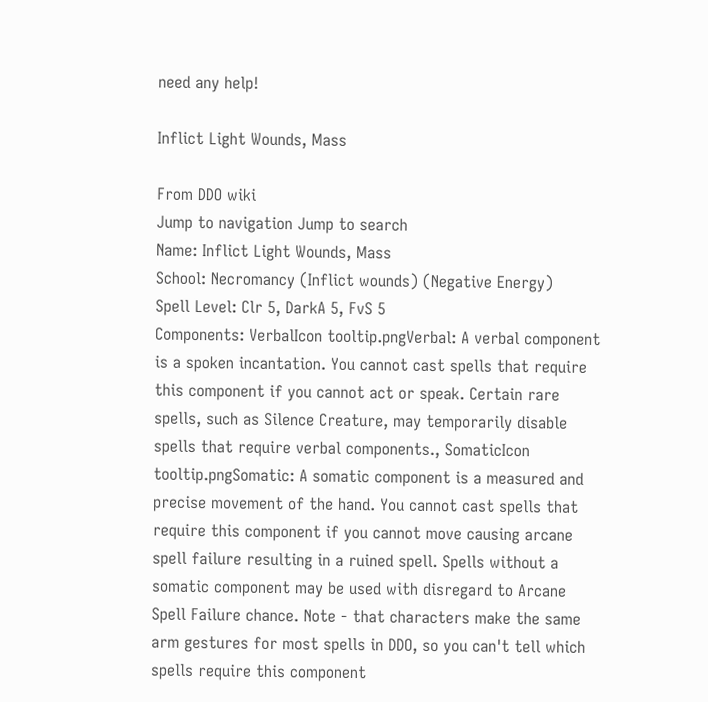need any help!

Inflict Light Wounds, Mass

From DDO wiki
Jump to navigation Jump to search
Name: Inflict Light Wounds, Mass
School: Necromancy (Inflict wounds) (Negative Energy)
Spell Level: Clr 5, DarkA 5, FvS 5
Components: VerbalIcon tooltip.pngVerbal: A verbal component is a spoken incantation. You cannot cast spells that require this component if you cannot act or speak. Certain rare spells, such as Silence Creature, may temporarily disable spells that require verbal components., SomaticIcon tooltip.pngSomatic: A somatic component is a measured and precise movement of the hand. You cannot cast spells that require this component if you cannot move causing arcane spell failure resulting in a ruined spell. Spells without a somatic component may be used with disregard to Arcane Spell Failure chance. Note - that characters make the same arm gestures for most spells in DDO, so you can't tell which spells require this component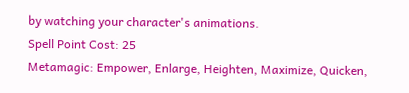by watching your character's animations.
Spell Point Cost: 25
Metamagic: Empower, Enlarge, Heighten, Maximize, Quicken,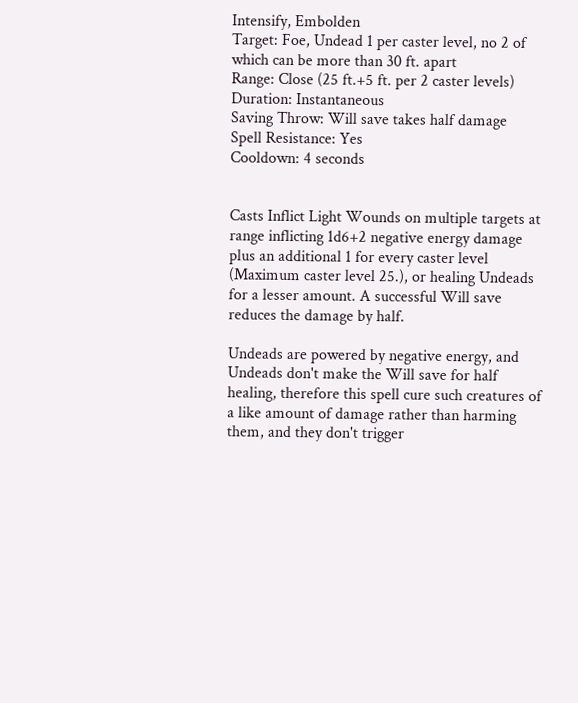Intensify, Embolden
Target: Foe, Undead 1 per caster level, no 2 of which can be more than 30 ft. apart
Range: Close (25 ft.+5 ft. per 2 caster levels)
Duration: Instantaneous
Saving Throw: Will save takes half damage
Spell Resistance: Yes
Cooldown: 4 seconds


Casts Inflict Light Wounds on multiple targets at range inflicting 1d6+2 negative energy damage plus an additional 1 for every caster level (Maximum caster level 25.), or healing Undeads for a lesser amount. A successful Will save reduces the damage by half.

Undeads are powered by negative energy, and Undeads don't make the Will save for half healing, therefore this spell cure such creatures of a like amount of damage rather than harming them, and they don't trigger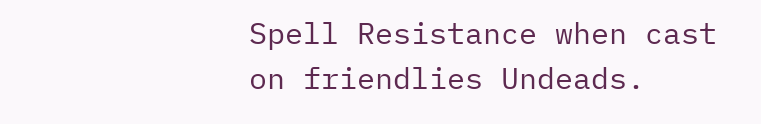Spell Resistance when cast on friendlies Undeads.